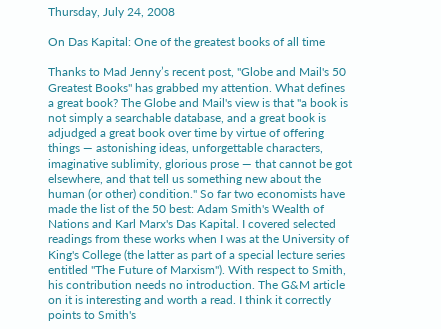Thursday, July 24, 2008

On Das Kapital: One of the greatest books of all time

Thanks to Mad Jenny’s recent post, "Globe and Mail's 50 Greatest Books" has grabbed my attention. What defines a great book? The Globe and Mail's view is that "a book is not simply a searchable database, and a great book is adjudged a great book over time by virtue of offering things — astonishing ideas, unforgettable characters, imaginative sublimity, glorious prose — that cannot be got elsewhere, and that tell us something new about the human (or other) condition." So far two economists have made the list of the 50 best: Adam Smith's Wealth of Nations and Karl Marx's Das Kapital. I covered selected readings from these works when I was at the University of King's College (the latter as part of a special lecture series entitled "The Future of Marxism"). With respect to Smith, his contribution needs no introduction. The G&M article on it is interesting and worth a read. I think it correctly points to Smith's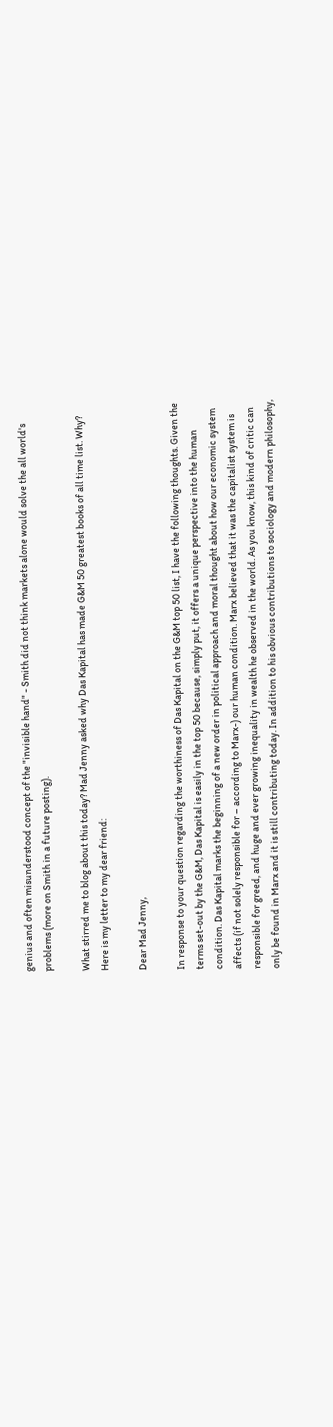genius and often misunderstood concept of the "invisible hand" - Smith did not think markets alone would solve the all world's problems (more on Smith in a future posting).

What stirred me to blog about this today? Mad Jenny asked why Das Kapital has made G&M 50 greatest books of all time list. Why? Here is my letter to my dear friend:

Dear Mad Jenny,

In response to your question regarding the worthiness of Das Kapital on the G&M top 50 list, I have the following thoughts. Given the terms set-out by the G&M, Das Kapital is easily in the top 50 because, simply put, it offers a unique perspective into the human condition. Das Kapital marks the beginning of a new order in political approach and moral thought about how our economic system affects (if not solely responsible for – according to Marx-) our human condition. Marx believed that it was the capitalist system is responsible for greed, and huge and ever growing inequality in wealth he observed in the world. As you know, this kind of critic can only be found in Marx and it is still contributing today. In addition to his obvious contributions to sociology and modern philosophy,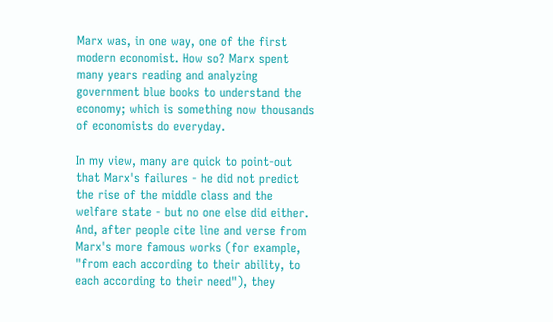Marx was, in one way, one of the first modern economist. How so? Marx spent many years reading and analyzing government blue books to understand the economy; which is something now thousands of economists do everyday.

In my view, many are quick to point-out that Marx's failures - he did not predict the rise of the middle class and the welfare state - but no one else did either. And, after people cite line and verse from Marx's more famous works (for example, "from each according to their ability, to each according to their need"), they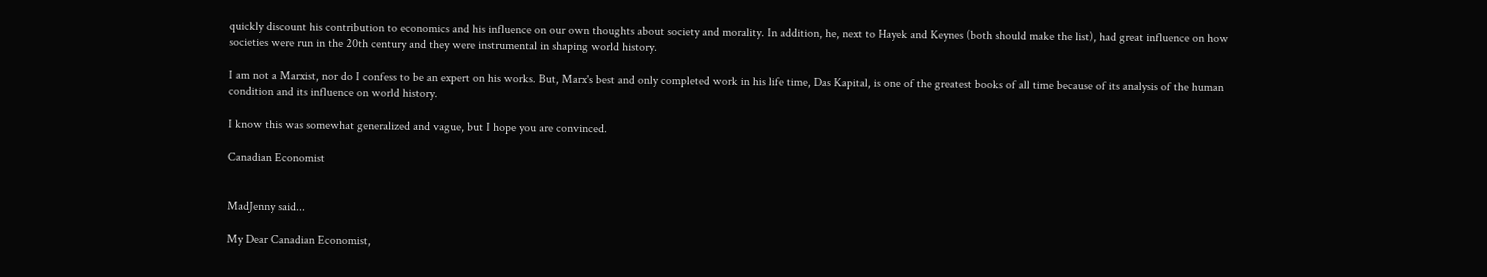quickly discount his contribution to economics and his influence on our own thoughts about society and morality. In addition, he, next to Hayek and Keynes (both should make the list), had great influence on how societies were run in the 20th century and they were instrumental in shaping world history.

I am not a Marxist, nor do I confess to be an expert on his works. But, Marx's best and only completed work in his life time, Das Kapital, is one of the greatest books of all time because of its analysis of the human condition and its influence on world history.

I know this was somewhat generalized and vague, but I hope you are convinced.

Canadian Economist


MadJenny said...

My Dear Canadian Economist,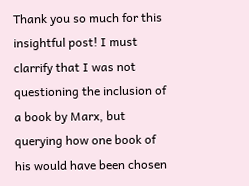Thank you so much for this insightful post! I must clarrify that I was not questioning the inclusion of a book by Marx, but querying how one book of his would have been chosen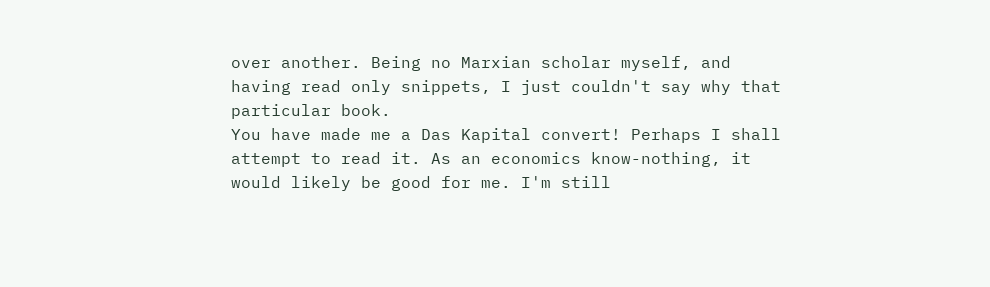over another. Being no Marxian scholar myself, and having read only snippets, I just couldn't say why that particular book.
You have made me a Das Kapital convert! Perhaps I shall attempt to read it. As an economics know-nothing, it would likely be good for me. I'm still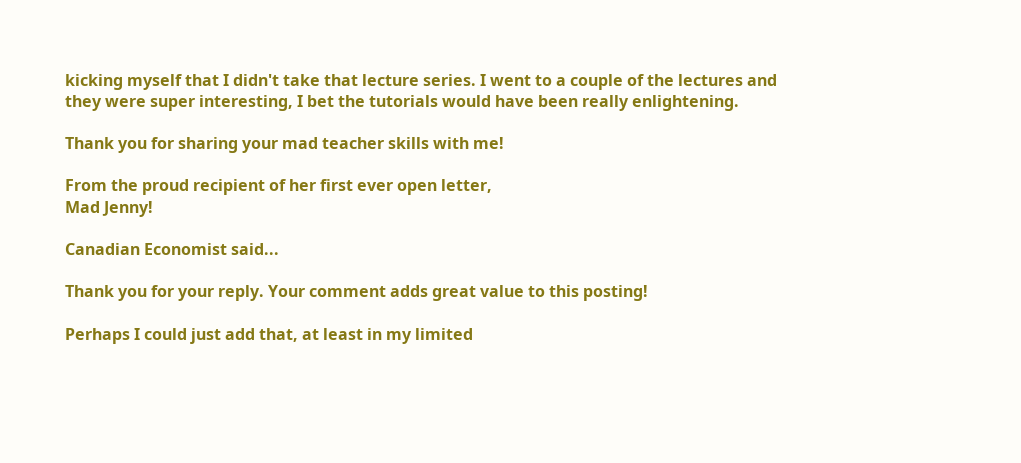kicking myself that I didn't take that lecture series. I went to a couple of the lectures and they were super interesting, I bet the tutorials would have been really enlightening.

Thank you for sharing your mad teacher skills with me!

From the proud recipient of her first ever open letter,
Mad Jenny!

Canadian Economist said...

Thank you for your reply. Your comment adds great value to this posting!

Perhaps I could just add that, at least in my limited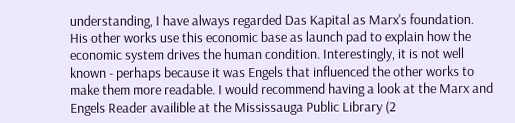understanding, I have always regarded Das Kapital as Marx's foundation. His other works use this economic base as launch pad to explain how the economic system drives the human condition. Interestingly, it is not well known - perhaps because it was Engels that influenced the other works to make them more readable. I would recommend having a look at the Marx and Engels Reader availible at the Mississauga Public Library (2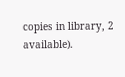copies in library, 2 available).